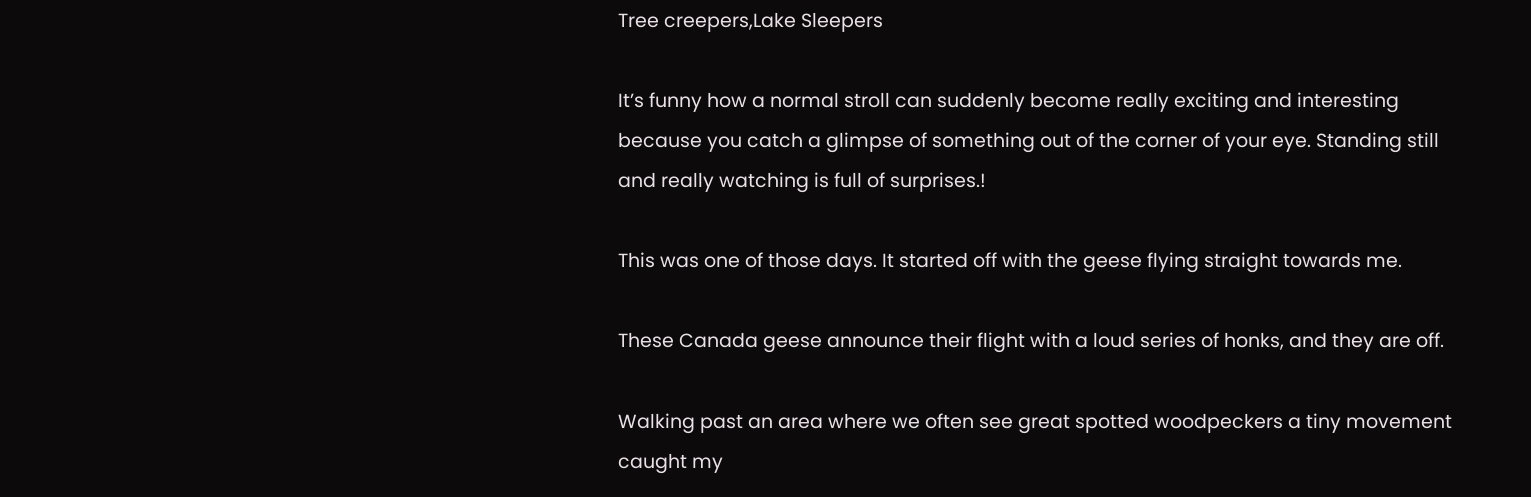Tree creepers,Lake Sleepers

It’s funny how a normal stroll can suddenly become really exciting and interesting because you catch a glimpse of something out of the corner of your eye. Standing still and really watching is full of surprises.!

This was one of those days. It started off with the geese flying straight towards me.

These Canada geese announce their flight with a loud series of honks, and they are off.

Walking past an area where we often see great spotted woodpeckers a tiny movement caught my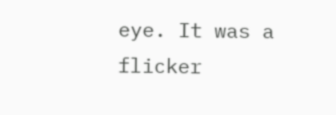eye. It was a flicker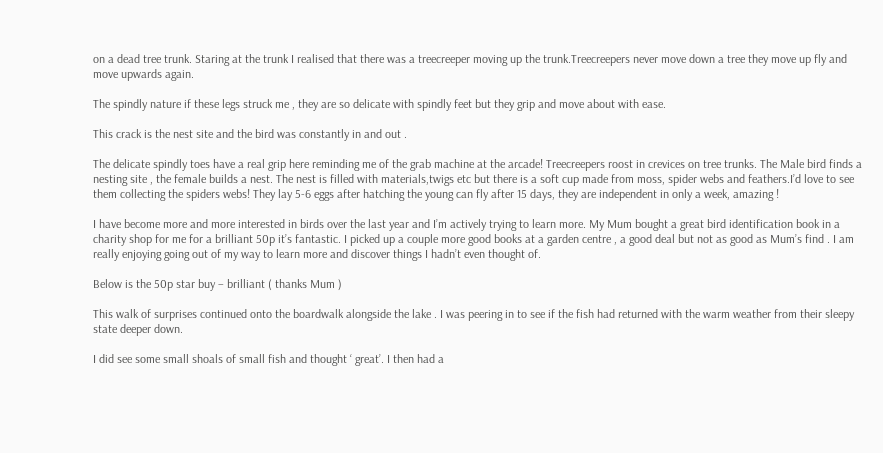on a dead tree trunk. Staring at the trunk I realised that there was a treecreeper moving up the trunk.Treecreepers never move down a tree they move up fly and move upwards again.

The spindly nature if these legs struck me , they are so delicate with spindly feet but they grip and move about with ease.

This crack is the nest site and the bird was constantly in and out .

The delicate spindly toes have a real grip here reminding me of the grab machine at the arcade! Treecreepers roost in crevices on tree trunks. The Male bird finds a nesting site , the female builds a nest. The nest is filled with materials,twigs etc but there is a soft cup made from moss, spider webs and feathers.I’d love to see them collecting the spiders webs! They lay 5-6 eggs after hatching the young can fly after 15 days, they are independent in only a week, amazing !

I have become more and more interested in birds over the last year and I’m actively trying to learn more. My Mum bought a great bird identification book in a charity shop for me for a brilliant 50p it’s fantastic. I picked up a couple more good books at a garden centre , a good deal but not as good as Mum’s find . I am really enjoying going out of my way to learn more and discover things I hadn’t even thought of.

Below is the 50p star buy – brilliant ( thanks Mum )

This walk of surprises continued onto the boardwalk alongside the lake . I was peering in to see if the fish had returned with the warm weather from their sleepy state deeper down.

I did see some small shoals of small fish and thought ‘ great’. I then had a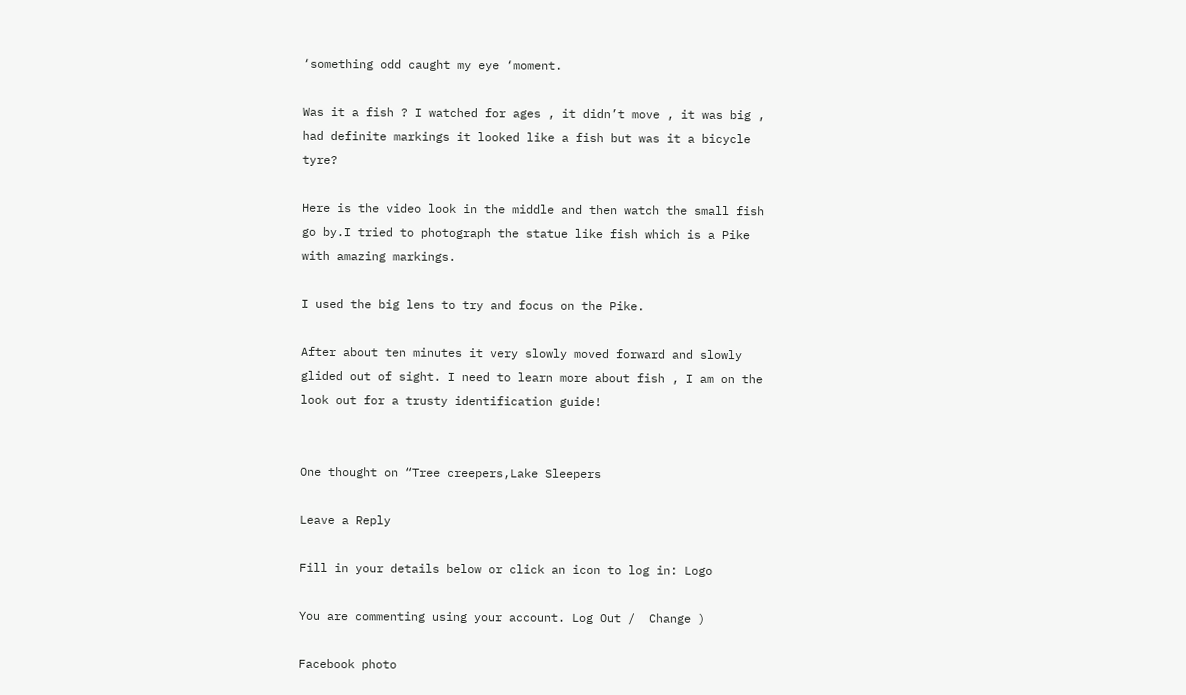‘something odd caught my eye ‘moment.

Was it a fish ? I watched for ages , it didn’t move , it was big , had definite markings it looked like a fish but was it a bicycle tyre?

Here is the video look in the middle and then watch the small fish go by.I tried to photograph the statue like fish which is a Pike with amazing markings.

I used the big lens to try and focus on the Pike.

After about ten minutes it very slowly moved forward and slowly glided out of sight. I need to learn more about fish , I am on the look out for a trusty identification guide!


One thought on “Tree creepers,Lake Sleepers

Leave a Reply

Fill in your details below or click an icon to log in: Logo

You are commenting using your account. Log Out /  Change )

Facebook photo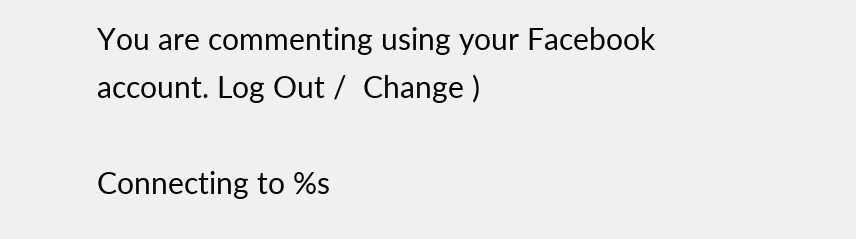You are commenting using your Facebook account. Log Out /  Change )

Connecting to %s